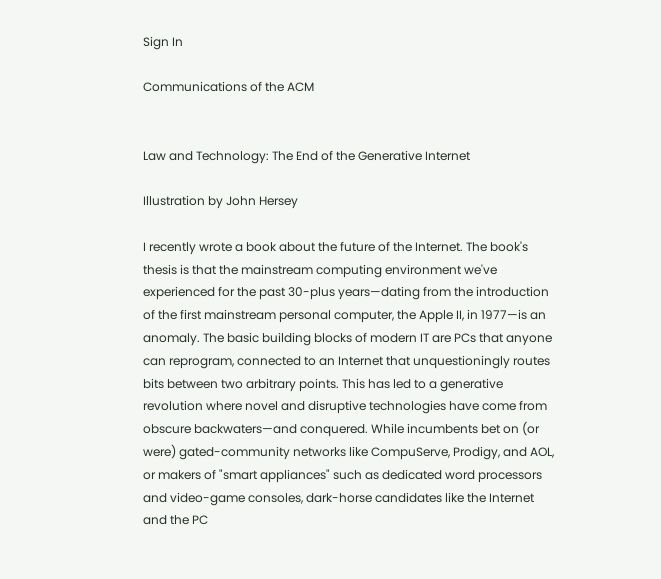Sign In

Communications of the ACM


Law and Technology: The End of the Generative Internet

Illustration by John Hersey

I recently wrote a book about the future of the Internet. The book's thesis is that the mainstream computing environment we've experienced for the past 30-plus years—dating from the introduction of the first mainstream personal computer, the Apple II, in 1977—is an anomaly. The basic building blocks of modern IT are PCs that anyone can reprogram, connected to an Internet that unquestioningly routes bits between two arbitrary points. This has led to a generative revolution where novel and disruptive technologies have come from obscure backwaters—and conquered. While incumbents bet on (or were) gated-community networks like CompuServe, Prodigy, and AOL, or makers of "smart appliances" such as dedicated word processors and video-game consoles, dark-horse candidates like the Internet and the PC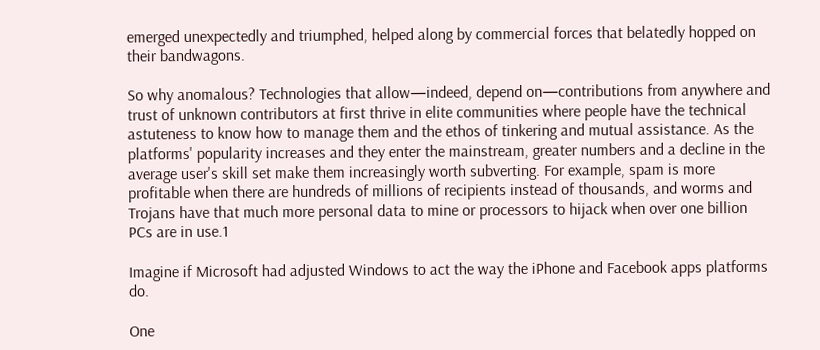emerged unexpectedly and triumphed, helped along by commercial forces that belatedly hopped on their bandwagons.

So why anomalous? Technologies that allow—indeed, depend on—contributions from anywhere and trust of unknown contributors at first thrive in elite communities where people have the technical astuteness to know how to manage them and the ethos of tinkering and mutual assistance. As the platforms' popularity increases and they enter the mainstream, greater numbers and a decline in the average user's skill set make them increasingly worth subverting. For example, spam is more profitable when there are hundreds of millions of recipients instead of thousands, and worms and Trojans have that much more personal data to mine or processors to hijack when over one billion PCs are in use.1

Imagine if Microsoft had adjusted Windows to act the way the iPhone and Facebook apps platforms do.

One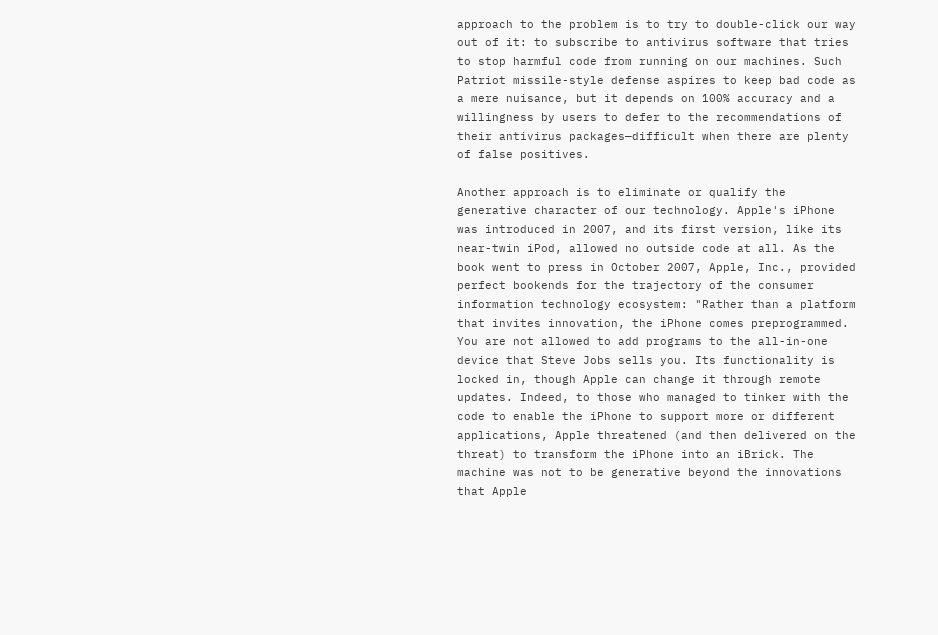approach to the problem is to try to double-click our way out of it: to subscribe to antivirus software that tries to stop harmful code from running on our machines. Such Patriot missile-style defense aspires to keep bad code as a mere nuisance, but it depends on 100% accuracy and a willingness by users to defer to the recommendations of their antivirus packages—difficult when there are plenty of false positives.

Another approach is to eliminate or qualify the generative character of our technology. Apple's iPhone was introduced in 2007, and its first version, like its near-twin iPod, allowed no outside code at all. As the book went to press in October 2007, Apple, Inc., provided perfect bookends for the trajectory of the consumer information technology ecosystem: "Rather than a platform that invites innovation, the iPhone comes preprogrammed. You are not allowed to add programs to the all-in-one device that Steve Jobs sells you. Its functionality is locked in, though Apple can change it through remote updates. Indeed, to those who managed to tinker with the code to enable the iPhone to support more or different applications, Apple threatened (and then delivered on the threat) to transform the iPhone into an iBrick. The machine was not to be generative beyond the innovations that Apple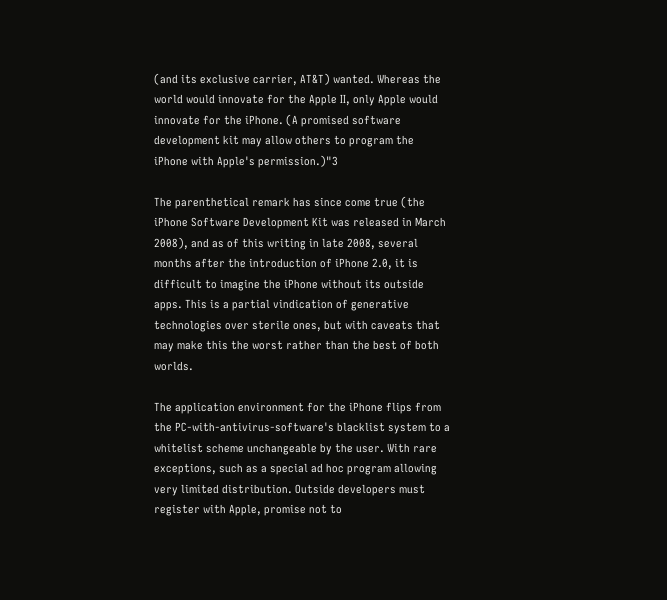(and its exclusive carrier, AT&T) wanted. Whereas the world would innovate for the Apple II, only Apple would innovate for the iPhone. (A promised software development kit may allow others to program the iPhone with Apple's permission.)"3

The parenthetical remark has since come true (the iPhone Software Development Kit was released in March 2008), and as of this writing in late 2008, several months after the introduction of iPhone 2.0, it is difficult to imagine the iPhone without its outside apps. This is a partial vindication of generative technologies over sterile ones, but with caveats that may make this the worst rather than the best of both worlds.

The application environment for the iPhone flips from the PC-with-antivirus-software's blacklist system to a whitelist scheme unchangeable by the user. With rare exceptions, such as a special ad hoc program allowing very limited distribution. Outside developers must register with Apple, promise not to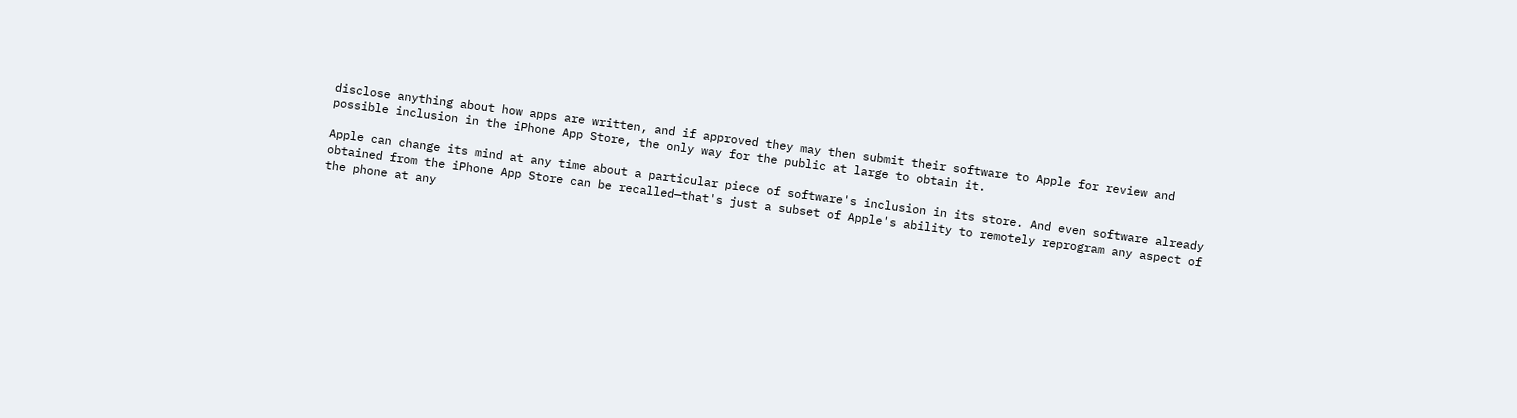disclose anything about how apps are written, and if approved they may then submit their software to Apple for review and possible inclusion in the iPhone App Store, the only way for the public at large to obtain it.

Apple can change its mind at any time about a particular piece of software's inclusion in its store. And even software already obtained from the iPhone App Store can be recalled—that's just a subset of Apple's ability to remotely reprogram any aspect of the phone at any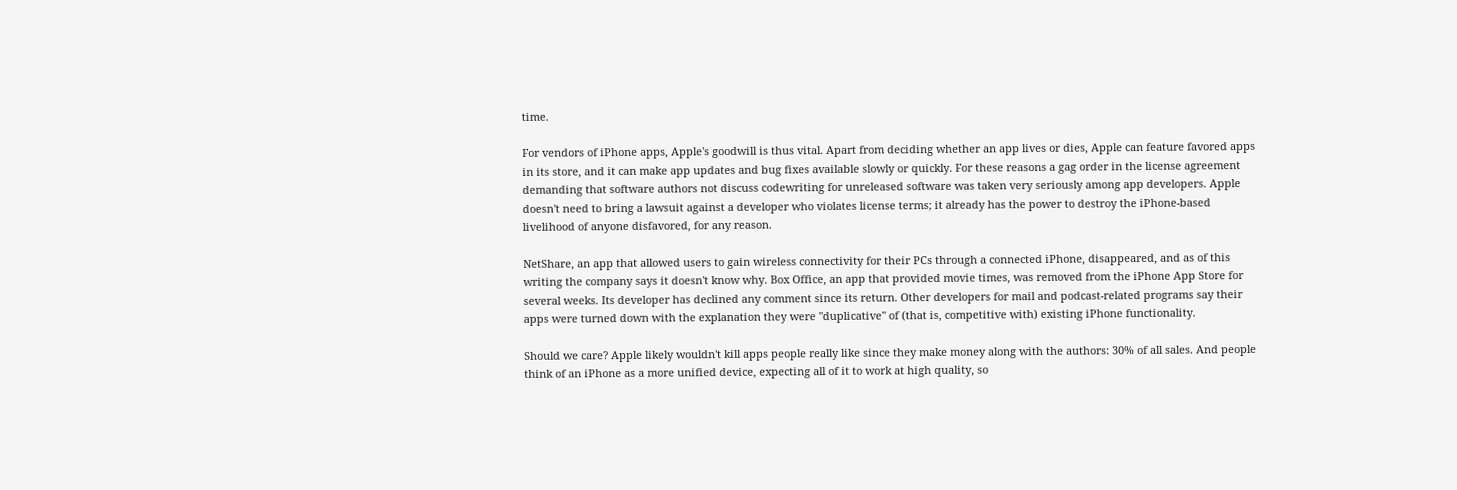time.

For vendors of iPhone apps, Apple's goodwill is thus vital. Apart from deciding whether an app lives or dies, Apple can feature favored apps in its store, and it can make app updates and bug fixes available slowly or quickly. For these reasons a gag order in the license agreement demanding that software authors not discuss codewriting for unreleased software was taken very seriously among app developers. Apple doesn't need to bring a lawsuit against a developer who violates license terms; it already has the power to destroy the iPhone-based livelihood of anyone disfavored, for any reason.

NetShare, an app that allowed users to gain wireless connectivity for their PCs through a connected iPhone, disappeared, and as of this writing the company says it doesn't know why. Box Office, an app that provided movie times, was removed from the iPhone App Store for several weeks. Its developer has declined any comment since its return. Other developers for mail and podcast-related programs say their apps were turned down with the explanation they were "duplicative" of (that is, competitive with) existing iPhone functionality.

Should we care? Apple likely wouldn't kill apps people really like since they make money along with the authors: 30% of all sales. And people think of an iPhone as a more unified device, expecting all of it to work at high quality, so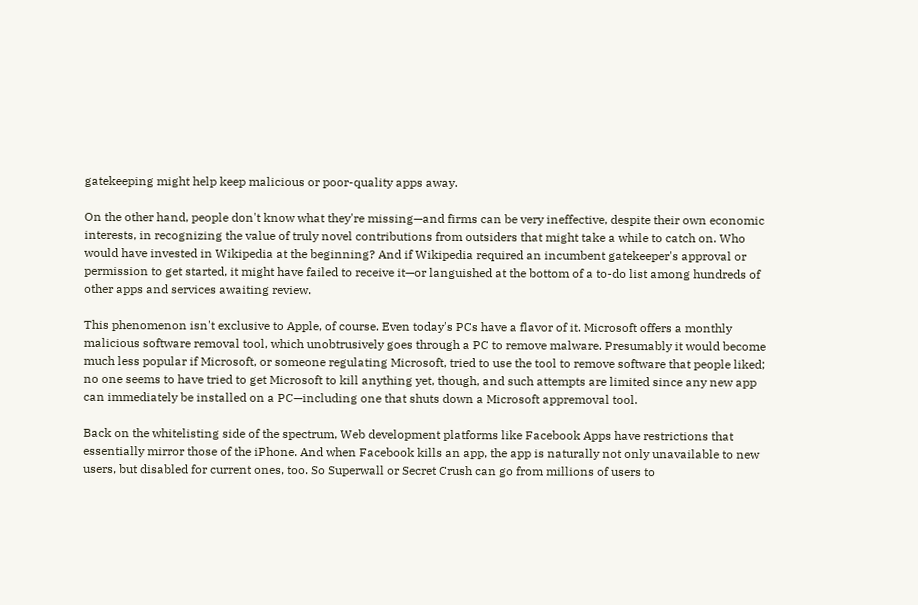gatekeeping might help keep malicious or poor-quality apps away.

On the other hand, people don't know what they're missing—and firms can be very ineffective, despite their own economic interests, in recognizing the value of truly novel contributions from outsiders that might take a while to catch on. Who would have invested in Wikipedia at the beginning? And if Wikipedia required an incumbent gatekeeper's approval or permission to get started, it might have failed to receive it—or languished at the bottom of a to-do list among hundreds of other apps and services awaiting review.

This phenomenon isn't exclusive to Apple, of course. Even today's PCs have a flavor of it. Microsoft offers a monthly malicious software removal tool, which unobtrusively goes through a PC to remove malware. Presumably it would become much less popular if Microsoft, or someone regulating Microsoft, tried to use the tool to remove software that people liked; no one seems to have tried to get Microsoft to kill anything yet, though, and such attempts are limited since any new app can immediately be installed on a PC—including one that shuts down a Microsoft appremoval tool.

Back on the whitelisting side of the spectrum, Web development platforms like Facebook Apps have restrictions that essentially mirror those of the iPhone. And when Facebook kills an app, the app is naturally not only unavailable to new users, but disabled for current ones, too. So Superwall or Secret Crush can go from millions of users to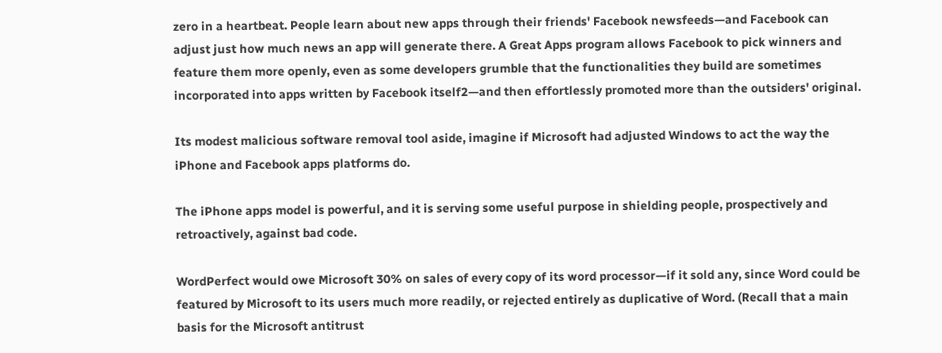zero in a heartbeat. People learn about new apps through their friends' Facebook newsfeeds—and Facebook can adjust just how much news an app will generate there. A Great Apps program allows Facebook to pick winners and feature them more openly, even as some developers grumble that the functionalities they build are sometimes incorporated into apps written by Facebook itself2—and then effortlessly promoted more than the outsiders' original.

Its modest malicious software removal tool aside, imagine if Microsoft had adjusted Windows to act the way the iPhone and Facebook apps platforms do.

The iPhone apps model is powerful, and it is serving some useful purpose in shielding people, prospectively and retroactively, against bad code.

WordPerfect would owe Microsoft 30% on sales of every copy of its word processor—if it sold any, since Word could be featured by Microsoft to its users much more readily, or rejected entirely as duplicative of Word. (Recall that a main basis for the Microsoft antitrust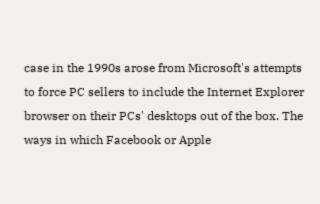case in the 1990s arose from Microsoft's attempts to force PC sellers to include the Internet Explorer browser on their PCs' desktops out of the box. The ways in which Facebook or Apple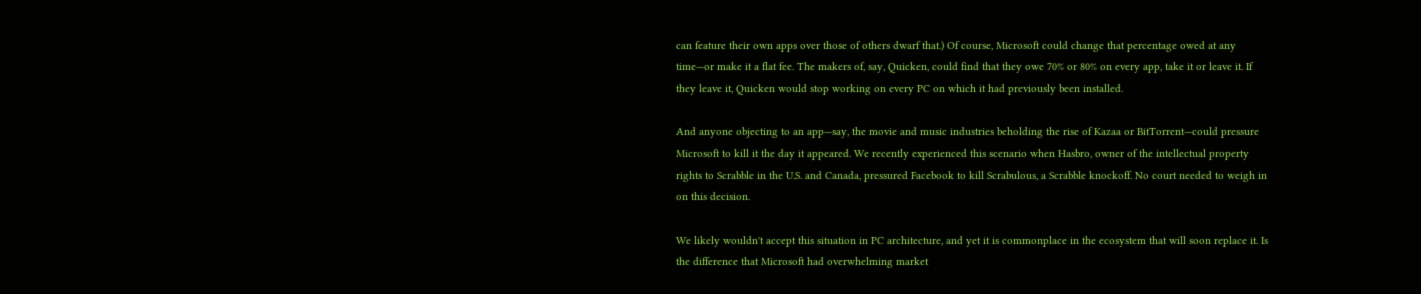can feature their own apps over those of others dwarf that.) Of course, Microsoft could change that percentage owed at any time—or make it a flat fee. The makers of, say, Quicken, could find that they owe 70% or 80% on every app, take it or leave it. If they leave it, Quicken would stop working on every PC on which it had previously been installed.

And anyone objecting to an app—say, the movie and music industries beholding the rise of Kazaa or BitTorrent—could pressure Microsoft to kill it the day it appeared. We recently experienced this scenario when Hasbro, owner of the intellectual property rights to Scrabble in the U.S. and Canada, pressured Facebook to kill Scrabulous, a Scrabble knockoff. No court needed to weigh in on this decision.

We likely wouldn't accept this situation in PC architecture, and yet it is commonplace in the ecosystem that will soon replace it. Is the difference that Microsoft had overwhelming market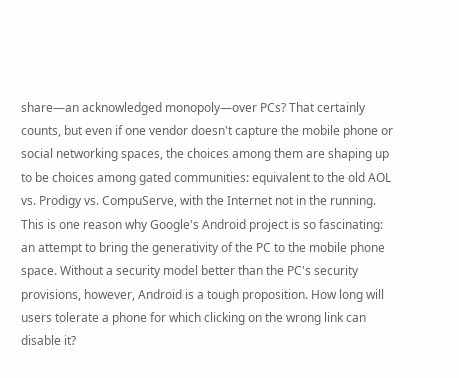share—an acknowledged monopoly—over PCs? That certainly counts, but even if one vendor doesn't capture the mobile phone or social networking spaces, the choices among them are shaping up to be choices among gated communities: equivalent to the old AOL vs. Prodigy vs. CompuServe, with the Internet not in the running. This is one reason why Google's Android project is so fascinating: an attempt to bring the generativity of the PC to the mobile phone space. Without a security model better than the PC's security provisions, however, Android is a tough proposition. How long will users tolerate a phone for which clicking on the wrong link can disable it?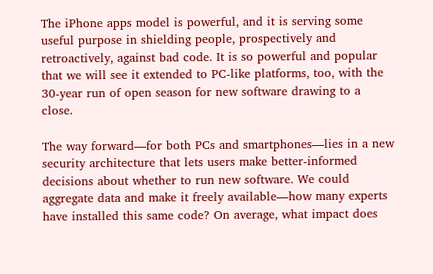The iPhone apps model is powerful, and it is serving some useful purpose in shielding people, prospectively and retroactively, against bad code. It is so powerful and popular that we will see it extended to PC-like platforms, too, with the 30-year run of open season for new software drawing to a close.

The way forward—for both PCs and smartphones—lies in a new security architecture that lets users make better-informed decisions about whether to run new software. We could aggregate data and make it freely available—how many experts have installed this same code? On average, what impact does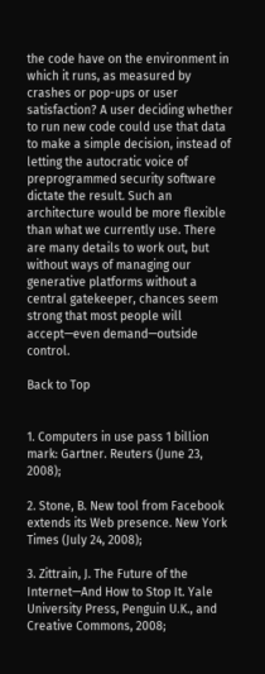the code have on the environment in which it runs, as measured by crashes or pop-ups or user satisfaction? A user deciding whether to run new code could use that data to make a simple decision, instead of letting the autocratic voice of preprogrammed security software dictate the result. Such an architecture would be more flexible than what we currently use. There are many details to work out, but without ways of managing our generative platforms without a central gatekeeper, chances seem strong that most people will accept—even demand—outside control.

Back to Top


1. Computers in use pass 1 billion mark: Gartner. Reuters (June 23, 2008);

2. Stone, B. New tool from Facebook extends its Web presence. New York Times (July 24, 2008);

3. Zittrain, J. The Future of the Internet—And How to Stop It. Yale University Press, Penguin U.K., and Creative Commons, 2008;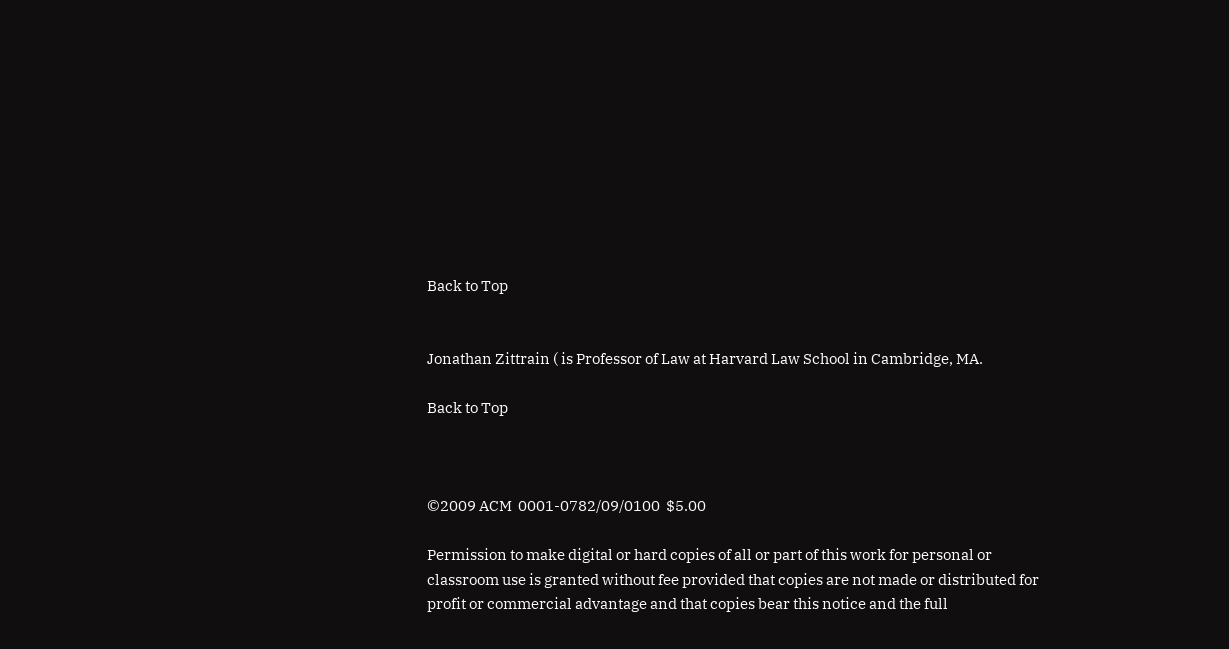Back to Top


Jonathan Zittrain ( is Professor of Law at Harvard Law School in Cambridge, MA.

Back to Top



©2009 ACM  0001-0782/09/0100  $5.00

Permission to make digital or hard copies of all or part of this work for personal or classroom use is granted without fee provided that copies are not made or distributed for profit or commercial advantage and that copies bear this notice and the full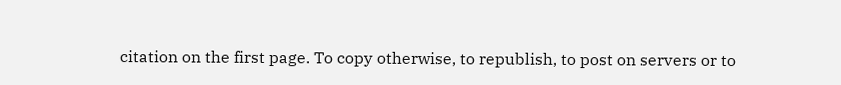citation on the first page. To copy otherwise, to republish, to post on servers or to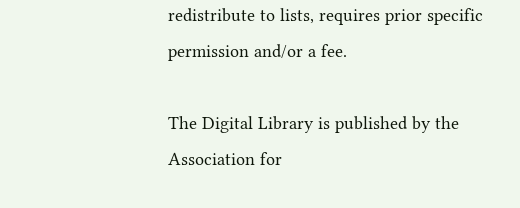redistribute to lists, requires prior specific permission and/or a fee.

The Digital Library is published by the Association for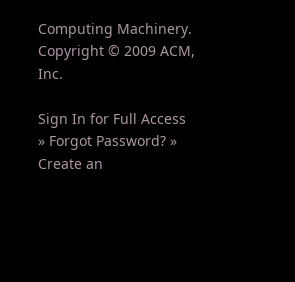Computing Machinery. Copyright © 2009 ACM, Inc.

Sign In for Full Access
» Forgot Password? » Create an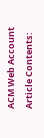ACM Web Account
Article Contents: